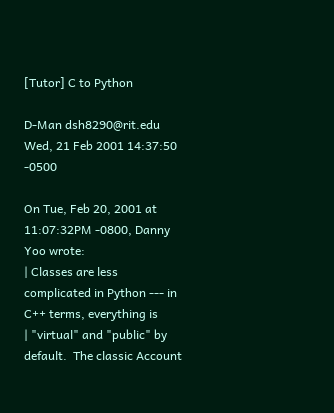[Tutor] C to Python

D-Man dsh8290@rit.edu
Wed, 21 Feb 2001 14:37:50 -0500

On Tue, Feb 20, 2001 at 11:07:32PM -0800, Danny Yoo wrote:
| Classes are less complicated in Python --- in C++ terms, everything is
| "virtual" and "public" by default.  The classic Account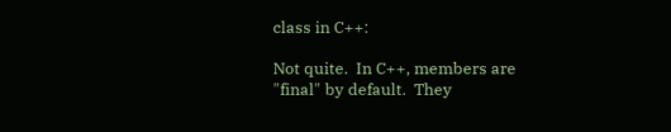class in C++:

Not quite.  In C++, members are "final" by default.  They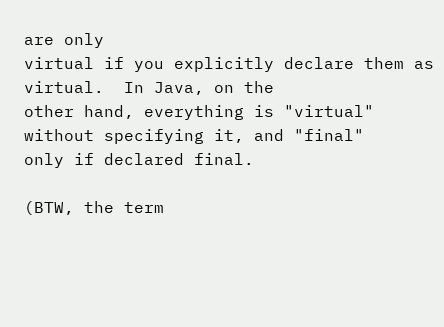are only
virtual if you explicitly declare them as virtual.  In Java, on the
other hand, everything is "virtual" without specifying it, and "final"
only if declared final.

(BTW, the term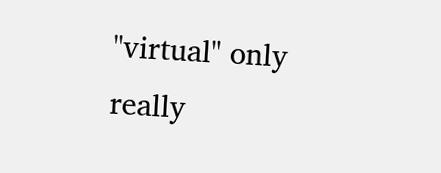"virtual" only really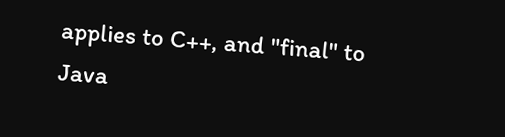applies to C++, and "final" to
Java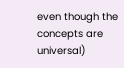even though the concepts are universal)